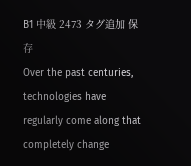B1 中級 2473 タグ追加 保存
Over the past centuries, technologies have regularly come along that completely change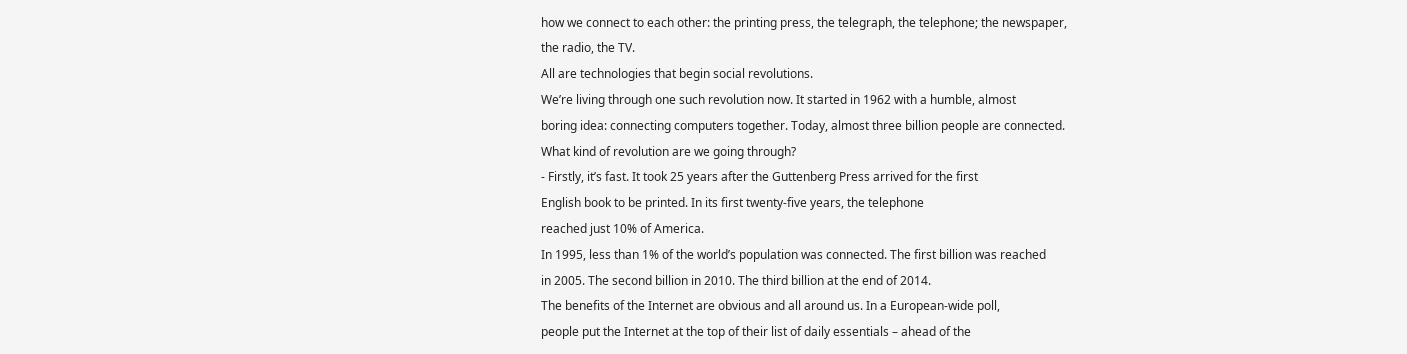how we connect to each other: the printing press, the telegraph, the telephone; the newspaper,
the radio, the TV.
All are technologies that begin social revolutions.
We’re living through one such revolution now. It started in 1962 with a humble, almost
boring idea: connecting computers together. Today, almost three billion people are connected.
What kind of revolution are we going through?
- Firstly, it’s fast. It took 25 years after the Guttenberg Press arrived for the first
English book to be printed. In its first twenty-five years, the telephone
reached just 10% of America.
In 1995, less than 1% of the world’s population was connected. The first billion was reached
in 2005. The second billion in 2010. The third billion at the end of 2014.
The benefits of the Internet are obvious and all around us. In a European-wide poll,
people put the Internet at the top of their list of daily essentials – ahead of the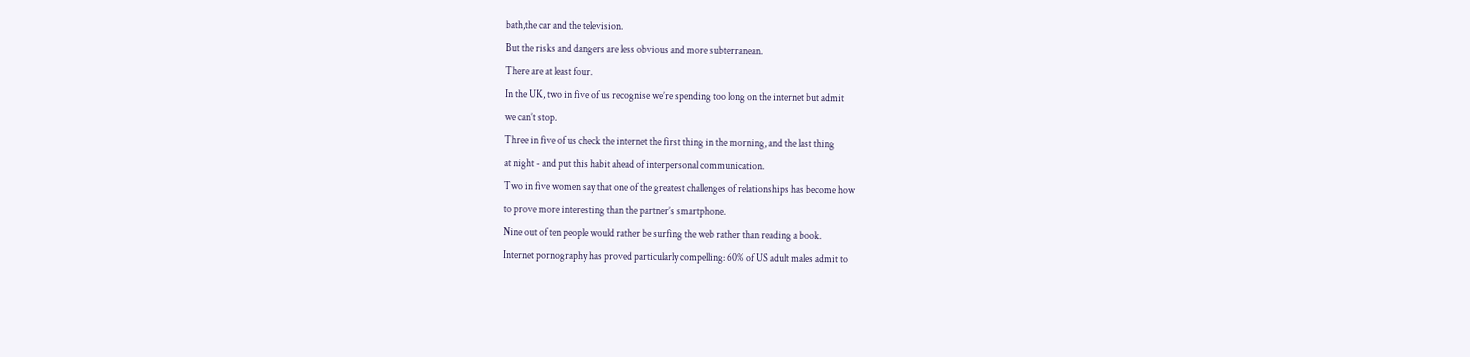bath,the car and the television.
But the risks and dangers are less obvious and more subterranean.
There are at least four.
In the UK, two in five of us recognise we’re spending too long on the internet but admit
we can’t stop.
Three in five of us check the internet the first thing in the morning, and the last thing
at night - and put this habit ahead of interpersonal communication.
Two in five women say that one of the greatest challenges of relationships has become how
to prove more interesting than the partner’s smartphone.
Nine out of ten people would rather be surfing the web rather than reading a book.
Internet pornography has proved particularly compelling: 60% of US adult males admit to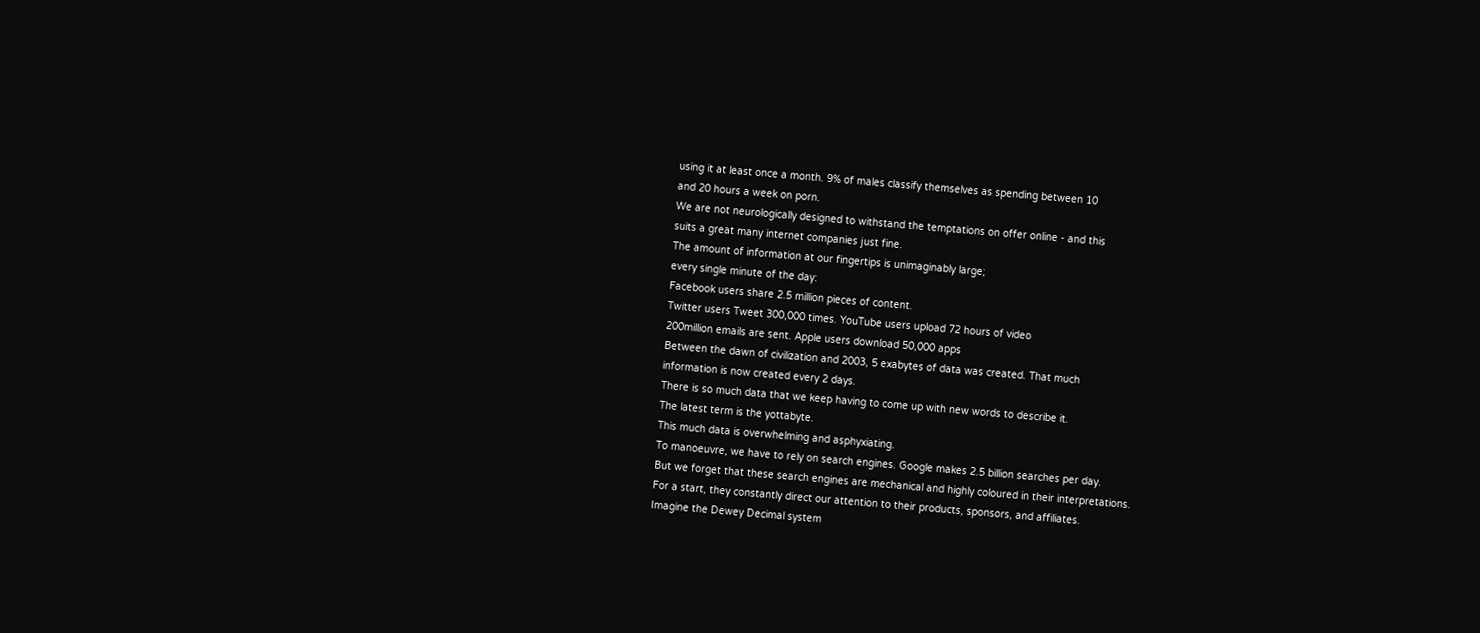using it at least once a month. 9% of males classify themselves as spending between 10
and 20 hours a week on porn.
We are not neurologically designed to withstand the temptations on offer online - and this
suits a great many internet companies just fine.
The amount of information at our fingertips is unimaginably large;
every single minute of the day:
Facebook users share 2.5 million pieces of content.
Twitter users Tweet 300,000 times. YouTube users upload 72 hours of video
200million emails are sent. Apple users download 50,000 apps
Between the dawn of civilization and 2003, 5 exabytes of data was created. That much
information is now created every 2 days.
There is so much data that we keep having to come up with new words to describe it.
The latest term is the yottabyte.
This much data is overwhelming and asphyxiating.
To manoeuvre, we have to rely on search engines. Google makes 2.5 billion searches per day.
But we forget that these search engines are mechanical and highly coloured in their interpretations.
For a start, they constantly direct our attention to their products, sponsors, and affiliates.
Imagine the Dewey Decimal system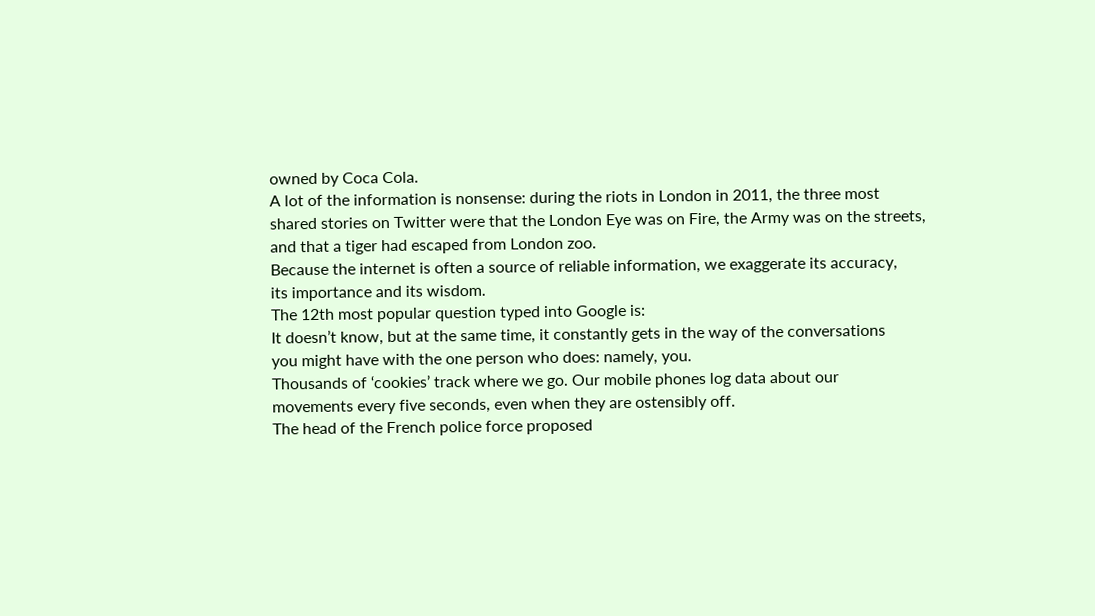owned by Coca Cola.
A lot of the information is nonsense: during the riots in London in 2011, the three most
shared stories on Twitter were that the London Eye was on Fire, the Army was on the streets,
and that a tiger had escaped from London zoo.
Because the internet is often a source of reliable information, we exaggerate its accuracy,
its importance and its wisdom.
The 12th most popular question typed into Google is:
It doesn’t know, but at the same time, it constantly gets in the way of the conversations
you might have with the one person who does: namely, you.
Thousands of ‘cookies’ track where we go. Our mobile phones log data about our
movements every five seconds, even when they are ostensibly off.
The head of the French police force proposed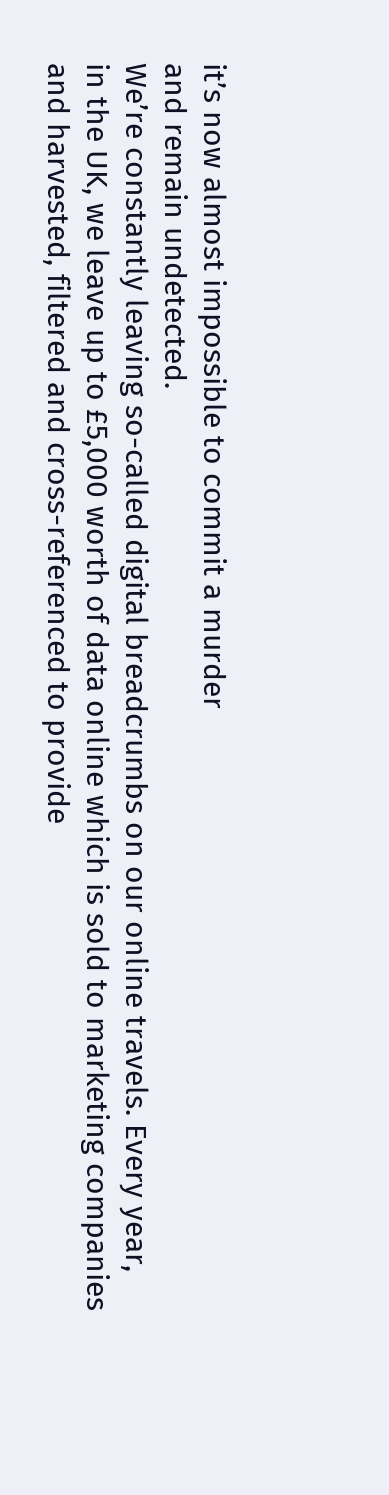it’s now almost impossible to commit a murder
and remain undetected.
We’re constantly leaving so-called digital breadcrumbs on our online travels. Every year,
in the UK, we leave up to £5,000 worth of data online which is sold to marketing companies
and harvested, filtered and cross-referenced to provide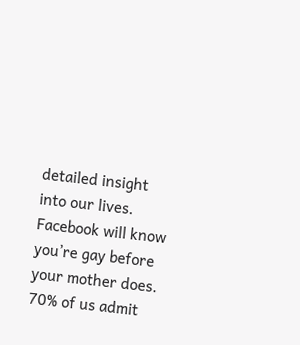detailed insight into our lives.
Facebook will know you’re gay before your mother does.
70% of us admit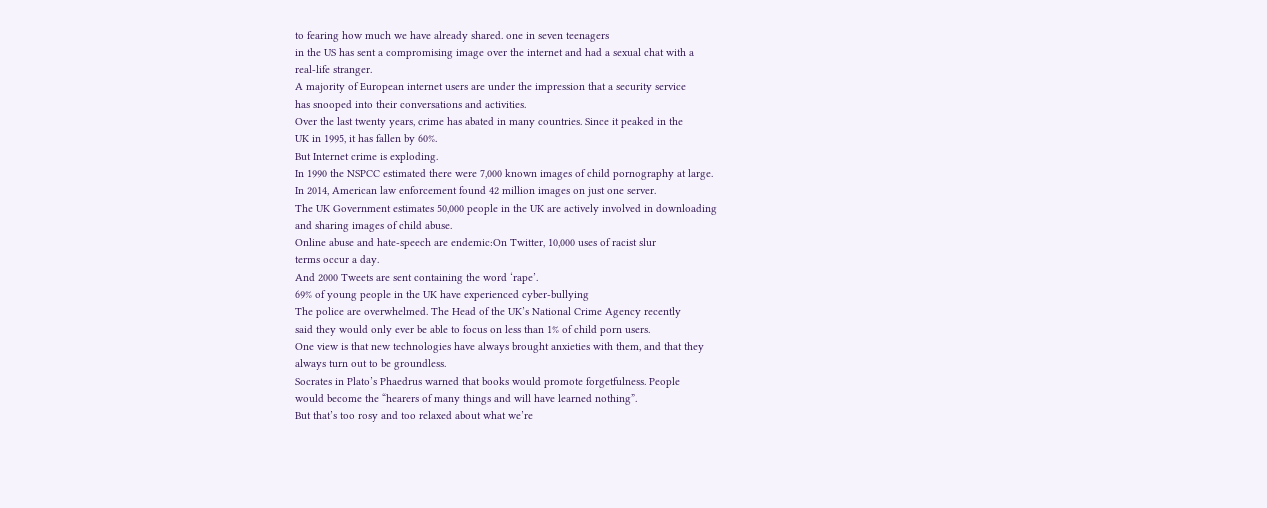to fearing how much we have already shared. one in seven teenagers
in the US has sent a compromising image over the internet and had a sexual chat with a
real-life stranger.
A majority of European internet users are under the impression that a security service
has snooped into their conversations and activities.
Over the last twenty years, crime has abated in many countries. Since it peaked in the
UK in 1995, it has fallen by 60%.
But Internet crime is exploding.
In 1990 the NSPCC estimated there were 7,000 known images of child pornography at large.
In 2014, American law enforcement found 42 million images on just one server.
The UK Government estimates 50,000 people in the UK are actively involved in downloading
and sharing images of child abuse.
Online abuse and hate-speech are endemic:On Twitter, 10,000 uses of racist slur
terms occur a day.
And 2000 Tweets are sent containing the word ‘rape’.
69% of young people in the UK have experienced cyber-bullying
The police are overwhelmed. The Head of the UK’s National Crime Agency recently
said they would only ever be able to focus on less than 1% of child porn users.
One view is that new technologies have always brought anxieties with them, and that they
always turn out to be groundless.
Socrates in Plato’s Phaedrus warned that books would promote forgetfulness. People
would become the “hearers of many things and will have learned nothing”.
But that’s too rosy and too relaxed about what we’re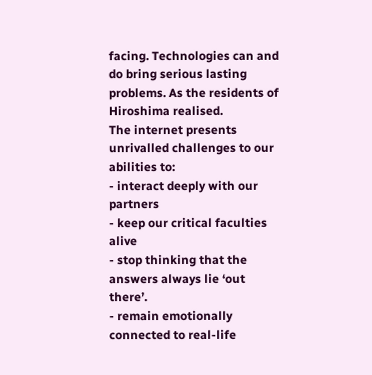facing. Technologies can and
do bring serious lasting problems. As the residents of Hiroshima realised.
The internet presents unrivalled challenges to our abilities to:
- interact deeply with our partners
- keep our critical faculties alive
- stop thinking that the answers always lie ‘out there’.
- remain emotionally connected to real-life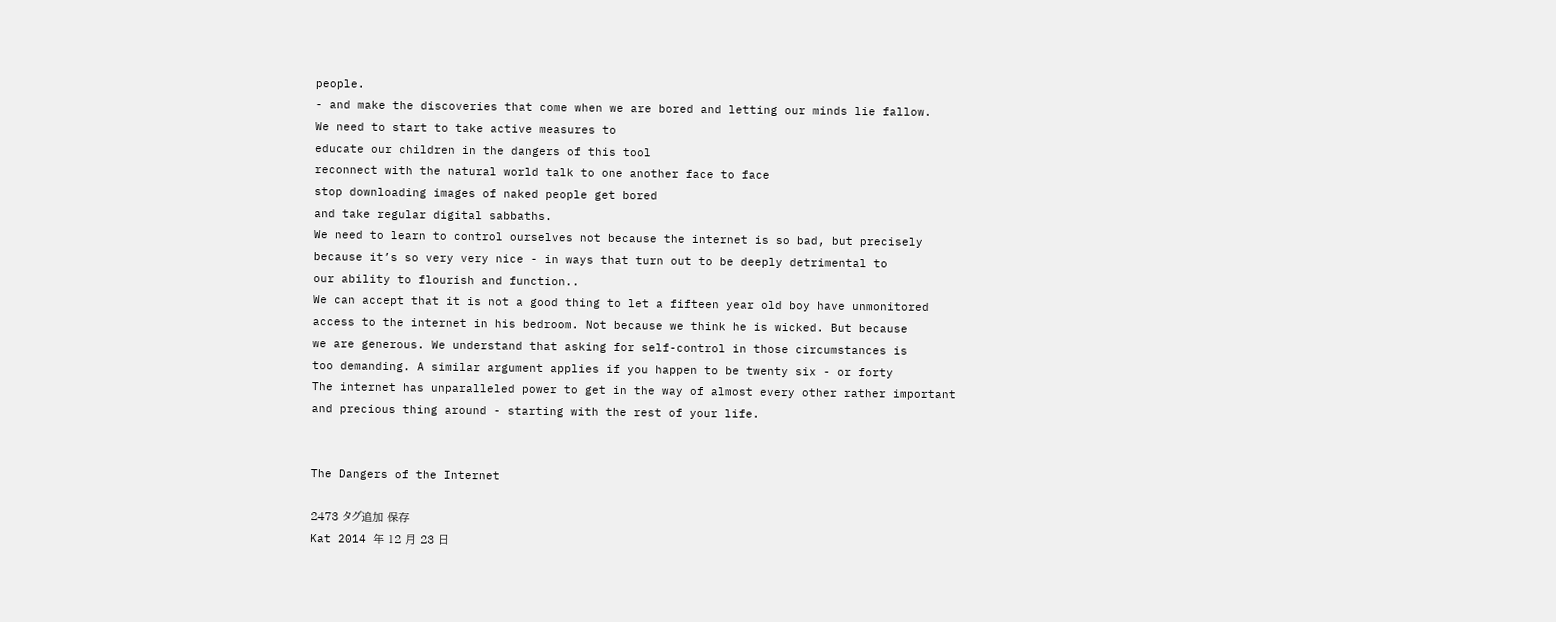people.
- and make the discoveries that come when we are bored and letting our minds lie fallow.
We need to start to take active measures to
educate our children in the dangers of this tool
reconnect with the natural world talk to one another face to face
stop downloading images of naked people get bored
and take regular digital sabbaths.
We need to learn to control ourselves not because the internet is so bad, but precisely
because it’s so very very nice - in ways that turn out to be deeply detrimental to
our ability to flourish and function..
We can accept that it is not a good thing to let a fifteen year old boy have unmonitored
access to the internet in his bedroom. Not because we think he is wicked. But because
we are generous. We understand that asking for self-control in those circumstances is
too demanding. A similar argument applies if you happen to be twenty six - or forty
The internet has unparalleled power to get in the way of almost every other rather important
and precious thing around - starting with the rest of your life.


The Dangers of the Internet

2473 タグ追加 保存
Kat 2014 年 12 月 23 日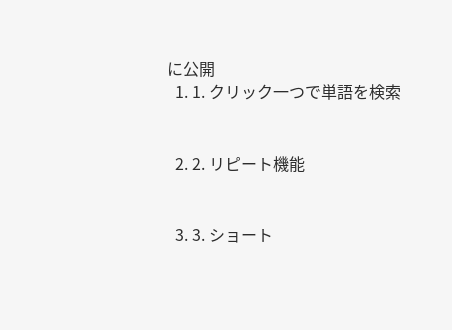に公開
  1. 1. クリック一つで単語を検索


  2. 2. リピート機能


  3. 3. ショート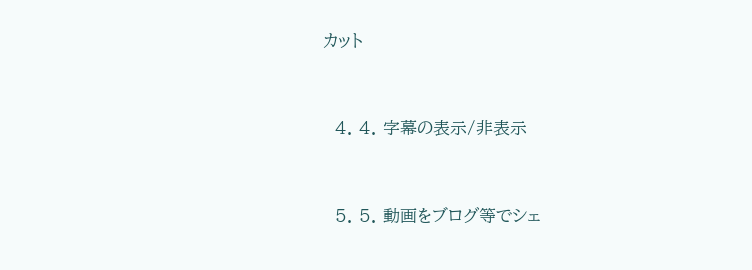カット


  4. 4. 字幕の表示/非表示


  5. 5. 動画をブログ等でシェ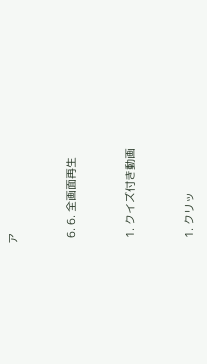ア


  6. 6. 全画面再生


  1. クイズ付き動画


  1. クリッ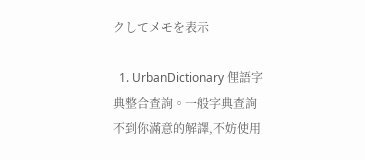クしてメモを表示

  1. UrbanDictionary 俚語字典整合查詢。一般字典查詢不到你滿意的解譯,不妨使用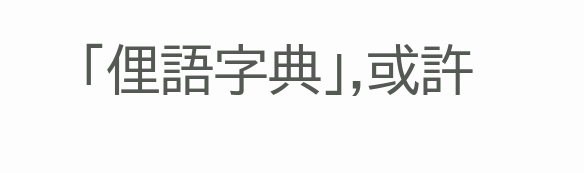「俚語字典」,或許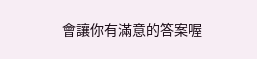會讓你有滿意的答案喔